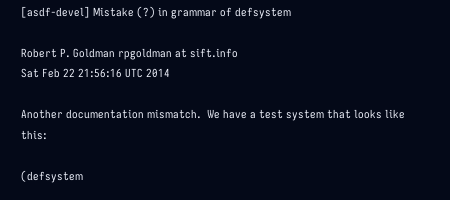[asdf-devel] Mistake (?) in grammar of defsystem

Robert P. Goldman rpgoldman at sift.info
Sat Feb 22 21:56:16 UTC 2014

Another documentation mismatch.  We have a test system that looks like this:

(defsystem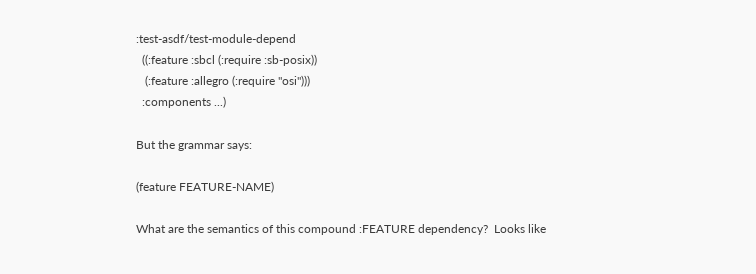:test-asdf/test-module-depend
  ((:feature :sbcl (:require :sb-posix))
   (:feature :allegro (:require "osi")))
  :components ...)

But the grammar says:

(feature FEATURE-NAME)

What are the semantics of this compound :FEATURE dependency?  Looks like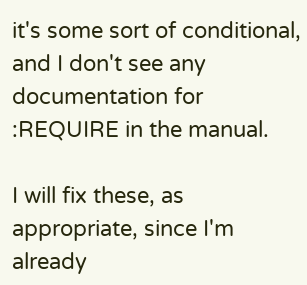it's some sort of conditional, and I don't see any documentation for
:REQUIRE in the manual.

I will fix these, as appropriate, since I'm already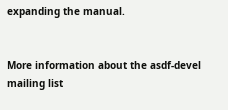expanding the manual.


More information about the asdf-devel mailing list